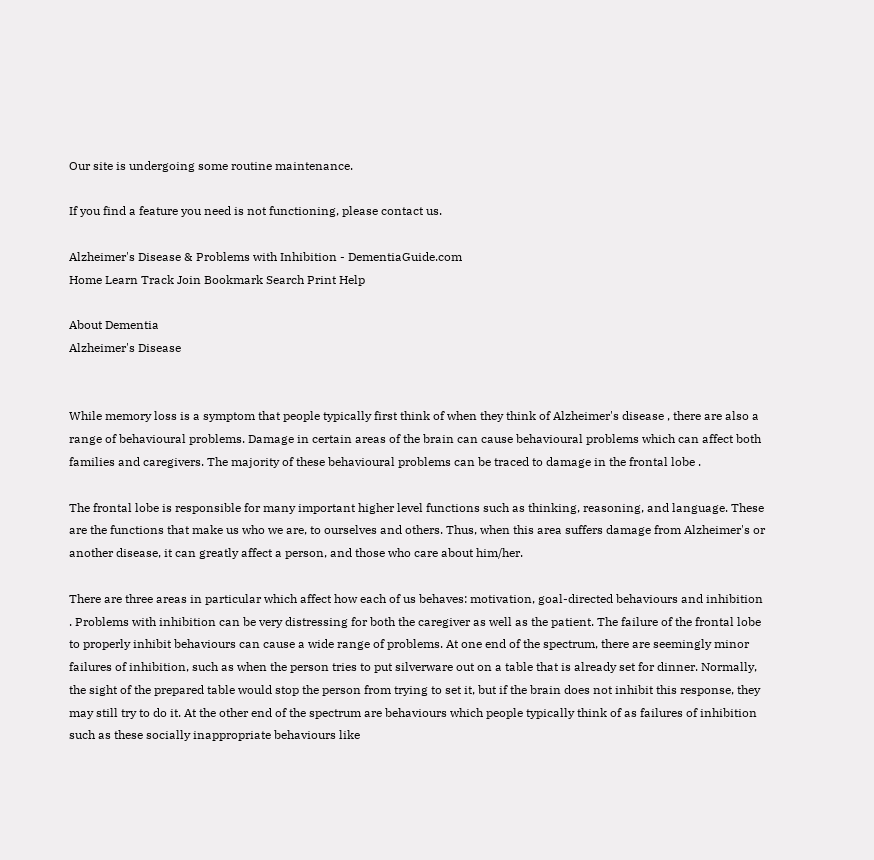Our site is undergoing some routine maintenance.

If you find a feature you need is not functioning, please contact us.

Alzheimer's Disease & Problems with Inhibition - DementiaGuide.com
Home Learn Track Join Bookmark Search Print Help

About Dementia
Alzheimer's Disease


While memory loss is a symptom that people typically first think of when they think of Alzheimer's disease , there are also a range of behavioural problems. Damage in certain areas of the brain can cause behavioural problems which can affect both families and caregivers. The majority of these behavioural problems can be traced to damage in the frontal lobe .

The frontal lobe is responsible for many important higher level functions such as thinking, reasoning, and language. These are the functions that make us who we are, to ourselves and others. Thus, when this area suffers damage from Alzheimer's or another disease, it can greatly affect a person, and those who care about him/her.

There are three areas in particular which affect how each of us behaves: motivation, goal-directed behaviours and inhibition . Problems with inhibition can be very distressing for both the caregiver as well as the patient. The failure of the frontal lobe to properly inhibit behaviours can cause a wide range of problems. At one end of the spectrum, there are seemingly minor failures of inhibition, such as when the person tries to put silverware out on a table that is already set for dinner. Normally, the sight of the prepared table would stop the person from trying to set it, but if the brain does not inhibit this response, they may still try to do it. At the other end of the spectrum are behaviours which people typically think of as failures of inhibition such as these socially inappropriate behaviours like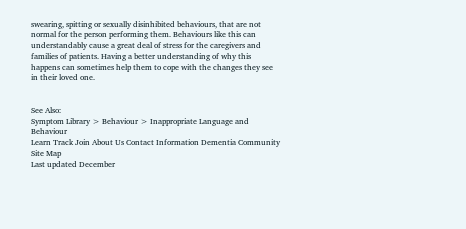swearing, spitting or sexually disinhibited behaviours, that are not normal for the person performing them. Behaviours like this can understandably cause a great deal of stress for the caregivers and families of patients. Having a better understanding of why this happens can sometimes help them to cope with the changes they see in their loved one.


See Also:
Symptom Library > Behaviour > Inappropriate Language and Behaviour
Learn Track Join About Us Contact Information Dementia Community Site Map
Last updated December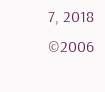7, 2018
©2006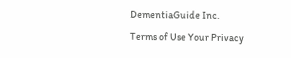DementiaGuide Inc.
Terms of Use Your Privacy